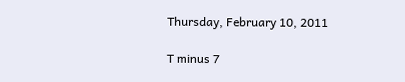Thursday, February 10, 2011

T minus 7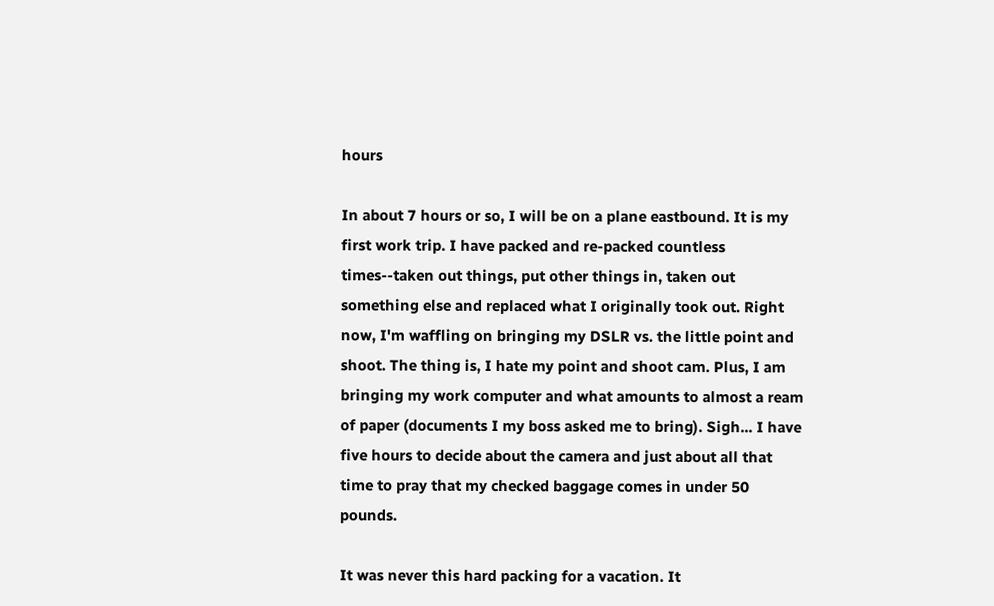hours

In about 7 hours or so, I will be on a plane eastbound. It is my first work trip. I have packed and re-packed countless times--taken out things, put other things in, taken out something else and replaced what I originally took out. Right now, I'm waffling on bringing my DSLR vs. the little point and shoot. The thing is, I hate my point and shoot cam. Plus, I am bringing my work computer and what amounts to almost a ream of paper (documents I my boss asked me to bring). Sigh... I have five hours to decide about the camera and just about all that time to pray that my checked baggage comes in under 50 pounds.

It was never this hard packing for a vacation. It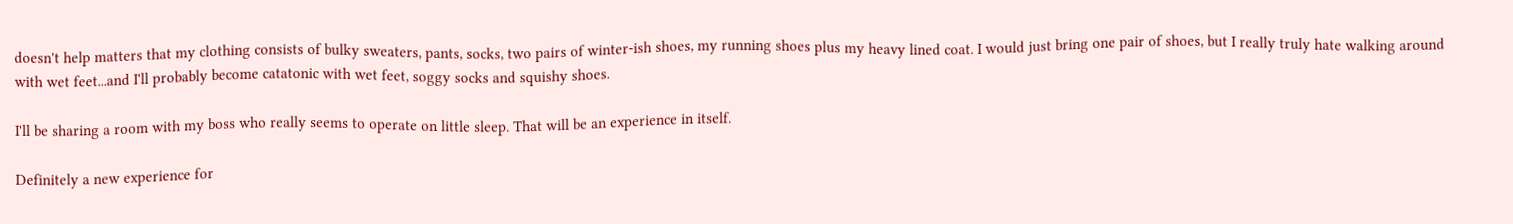doesn't help matters that my clothing consists of bulky sweaters, pants, socks, two pairs of winter-ish shoes, my running shoes plus my heavy lined coat. I would just bring one pair of shoes, but I really truly hate walking around with wet feet...and I'll probably become catatonic with wet feet, soggy socks and squishy shoes.

I'll be sharing a room with my boss who really seems to operate on little sleep. That will be an experience in itself.

Definitely a new experience for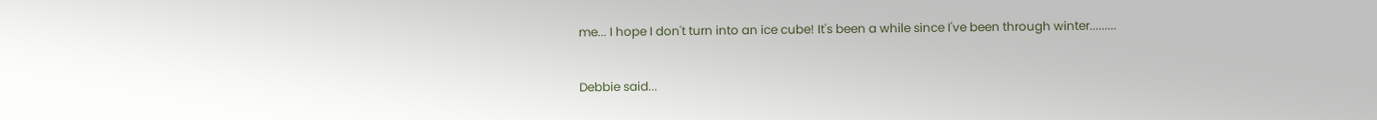me... I hope I don't turn into an ice cube! It's been a while since I've been through winter.........


Debbie said...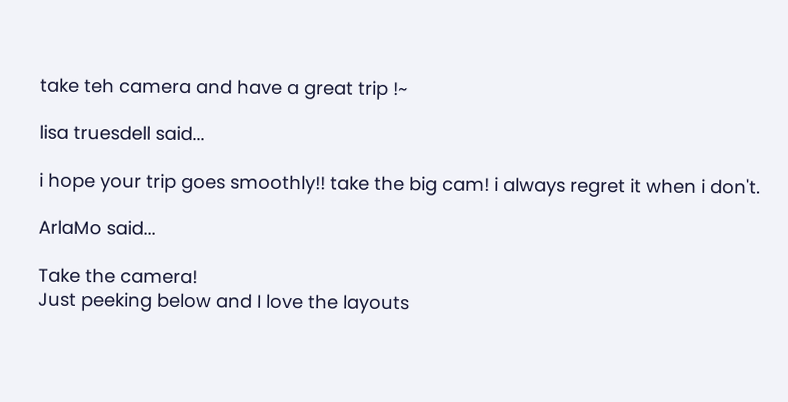take teh camera and have a great trip !~

lisa truesdell said...

i hope your trip goes smoothly!! take the big cam! i always regret it when i don't.

ArlaMo said...

Take the camera!
Just peeking below and I love the layouts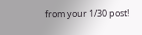from your 1/30 post!